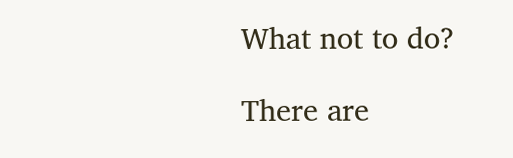What not to do?

There are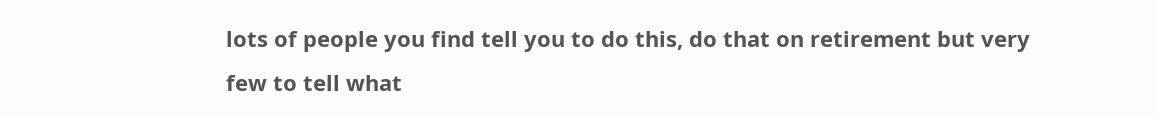lots of people you find tell you to do this, do that on retirement but very few to tell what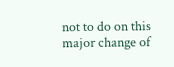not to do on this major change of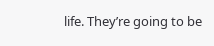life. They’re going to be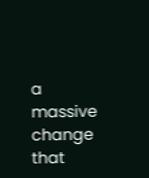a massive change that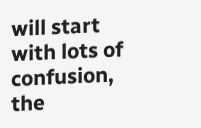will start with lots of confusion, the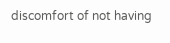discomfort of not having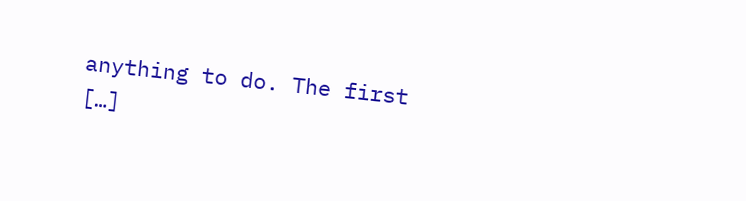anything to do. The first […]